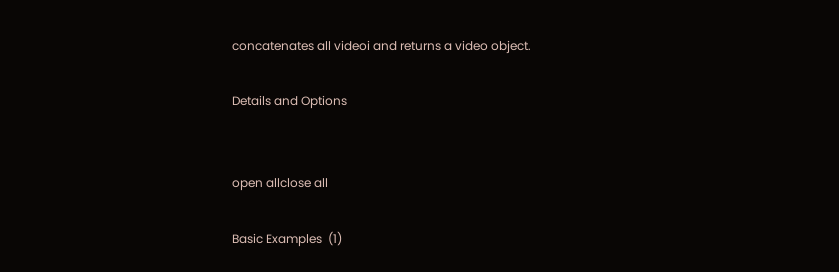concatenates all videoi and returns a video object.

Details and Options


open allclose all

Basic Examples  (1)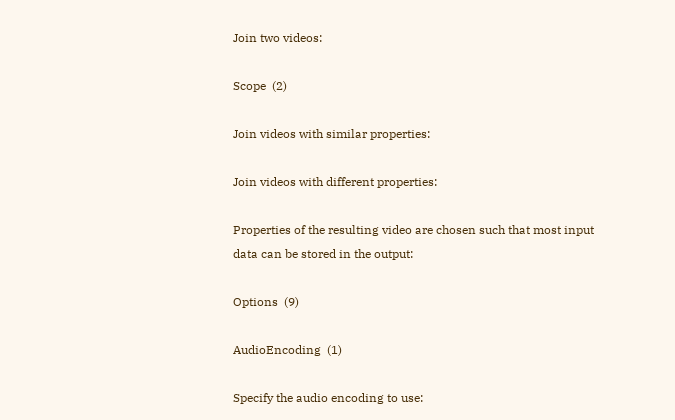Join two videos:

Scope  (2)

Join videos with similar properties:

Join videos with different properties:

Properties of the resulting video are chosen such that most input data can be stored in the output:

Options  (9)

AudioEncoding  (1)

Specify the audio encoding to use: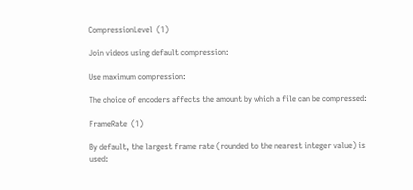CompressionLevel  (1)

Join videos using default compression:

Use maximum compression:

The choice of encoders affects the amount by which a file can be compressed:

FrameRate  (1)

By default, the largest frame rate (rounded to the nearest integer value) is used: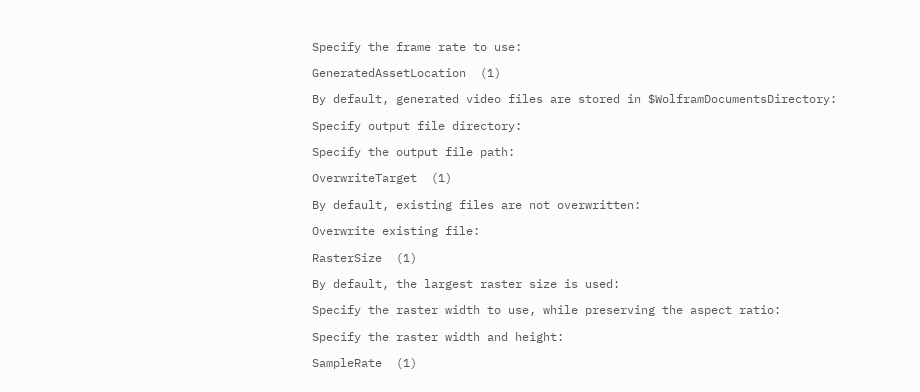Specify the frame rate to use:

GeneratedAssetLocation  (1)

By default, generated video files are stored in $WolframDocumentsDirectory:

Specify output file directory:

Specify the output file path:

OverwriteTarget  (1)

By default, existing files are not overwritten:

Overwrite existing file:

RasterSize  (1)

By default, the largest raster size is used:

Specify the raster width to use, while preserving the aspect ratio:

Specify the raster width and height:

SampleRate  (1)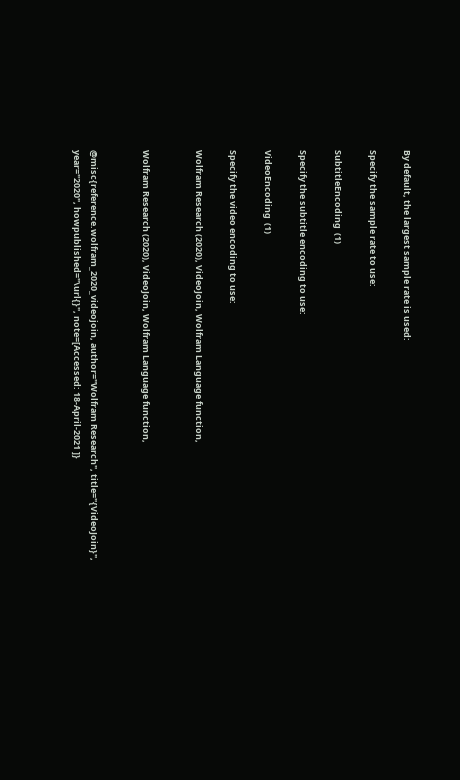By default, the largest sample rate is used:

Specify the sample rate to use:

SubtitleEncoding  (1)

Specify the subtitle encoding to use:

VideoEncoding  (1)

Specify the video encoding to use:

Wolfram Research (2020), VideoJoin, Wolfram Language function,


Wolfram Research (2020), VideoJoin, Wolfram Language function,


@misc{reference.wolfram_2020_videojoin, author="Wolfram Research", title="{VideoJoin}", year="2020", howpublished="\url{}", note=[Accessed: 18-April-2021 ]}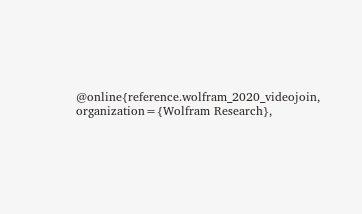@online{reference.wolfram_2020_videojoin, organization={Wolfram Research},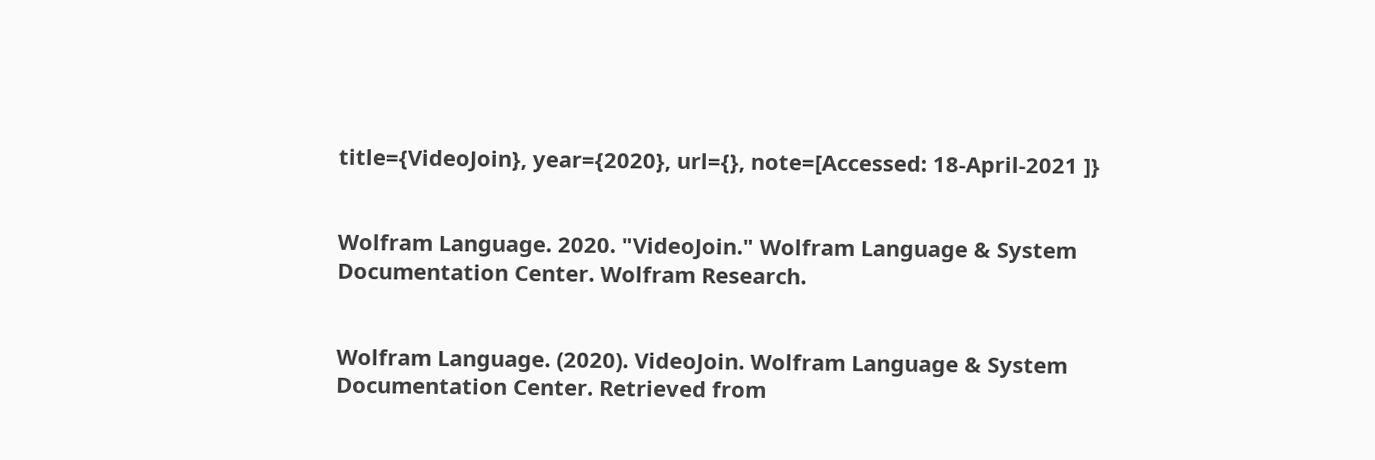title={VideoJoin}, year={2020}, url={}, note=[Accessed: 18-April-2021 ]}


Wolfram Language. 2020. "VideoJoin." Wolfram Language & System Documentation Center. Wolfram Research.


Wolfram Language. (2020). VideoJoin. Wolfram Language & System Documentation Center. Retrieved from